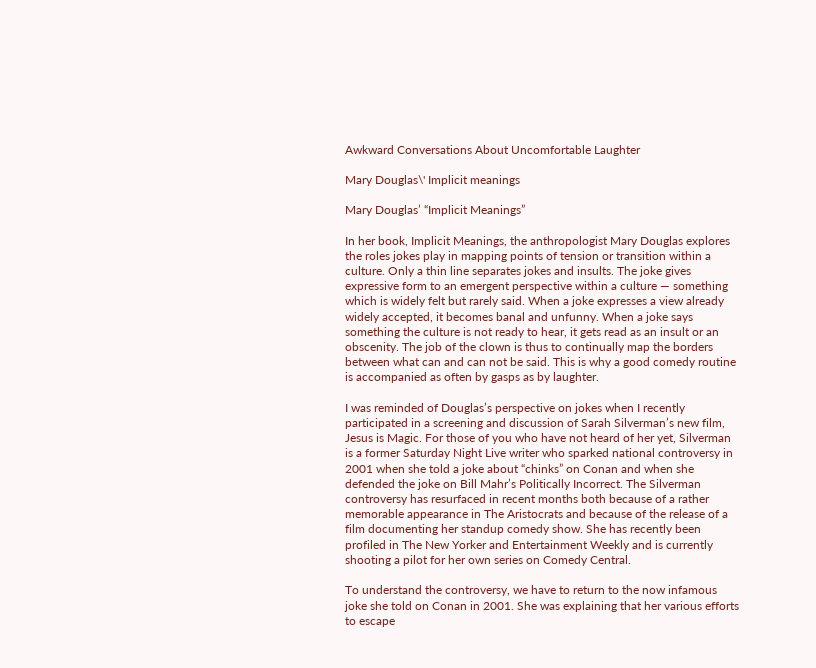Awkward Conversations About Uncomfortable Laughter

Mary Douglas\' Implicit meanings

Mary Douglas’ “Implicit Meanings”

In her book, Implicit Meanings, the anthropologist Mary Douglas explores the roles jokes play in mapping points of tension or transition within a culture. Only a thin line separates jokes and insults. The joke gives expressive form to an emergent perspective within a culture — something which is widely felt but rarely said. When a joke expresses a view already widely accepted, it becomes banal and unfunny. When a joke says something the culture is not ready to hear, it gets read as an insult or an obscenity. The job of the clown is thus to continually map the borders between what can and can not be said. This is why a good comedy routine is accompanied as often by gasps as by laughter.

I was reminded of Douglas’s perspective on jokes when I recently participated in a screening and discussion of Sarah Silverman’s new film, Jesus is Magic. For those of you who have not heard of her yet, Silverman is a former Saturday Night Live writer who sparked national controversy in 2001 when she told a joke about “chinks” on Conan and when she defended the joke on Bill Mahr’s Politically Incorrect. The Silverman controversy has resurfaced in recent months both because of a rather memorable appearance in The Aristocrats and because of the release of a film documenting her standup comedy show. She has recently been profiled in The New Yorker and Entertainment Weekly and is currently shooting a pilot for her own series on Comedy Central.

To understand the controversy, we have to return to the now infamous joke she told on Conan in 2001. She was explaining that her various efforts to escape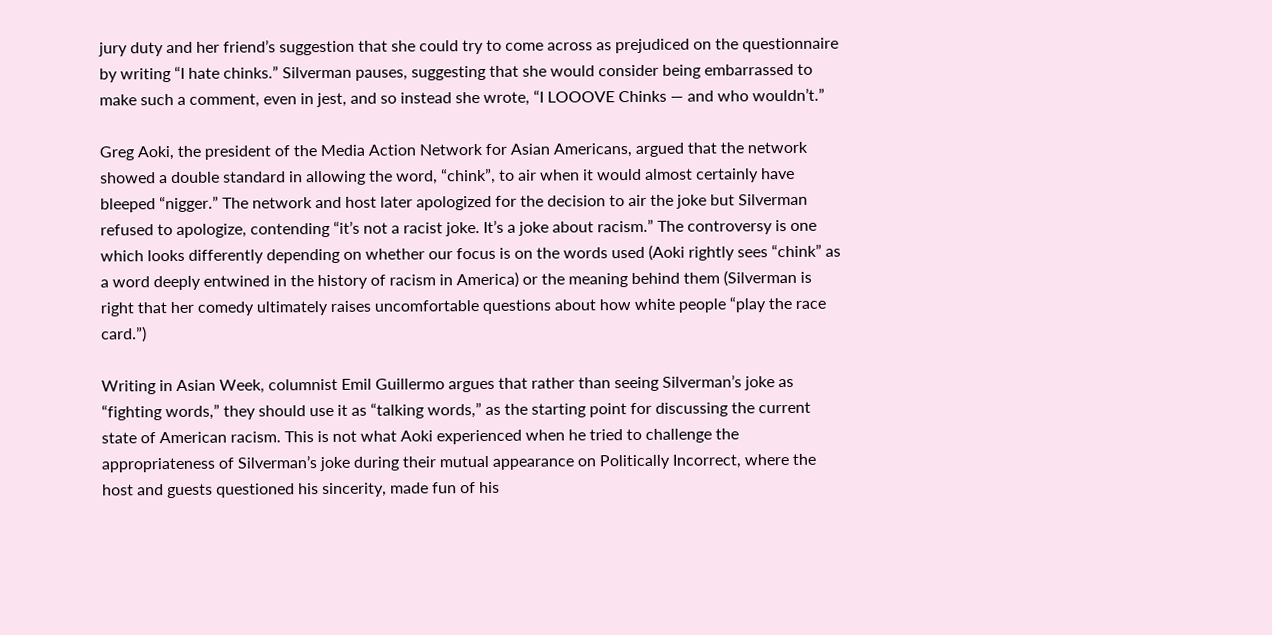jury duty and her friend’s suggestion that she could try to come across as prejudiced on the questionnaire by writing “I hate chinks.” Silverman pauses, suggesting that she would consider being embarrassed to make such a comment, even in jest, and so instead she wrote, “I LOOOVE Chinks — and who wouldn’t.”

Greg Aoki, the president of the Media Action Network for Asian Americans, argued that the network showed a double standard in allowing the word, “chink”, to air when it would almost certainly have bleeped “nigger.” The network and host later apologized for the decision to air the joke but Silverman refused to apologize, contending “it’s not a racist joke. It’s a joke about racism.” The controversy is one which looks differently depending on whether our focus is on the words used (Aoki rightly sees “chink” as a word deeply entwined in the history of racism in America) or the meaning behind them (Silverman is right that her comedy ultimately raises uncomfortable questions about how white people “play the race card.”)

Writing in Asian Week, columnist Emil Guillermo argues that rather than seeing Silverman’s joke as “fighting words,” they should use it as “talking words,” as the starting point for discussing the current state of American racism. This is not what Aoki experienced when he tried to challenge the appropriateness of Silverman’s joke during their mutual appearance on Politically Incorrect, where the host and guests questioned his sincerity, made fun of his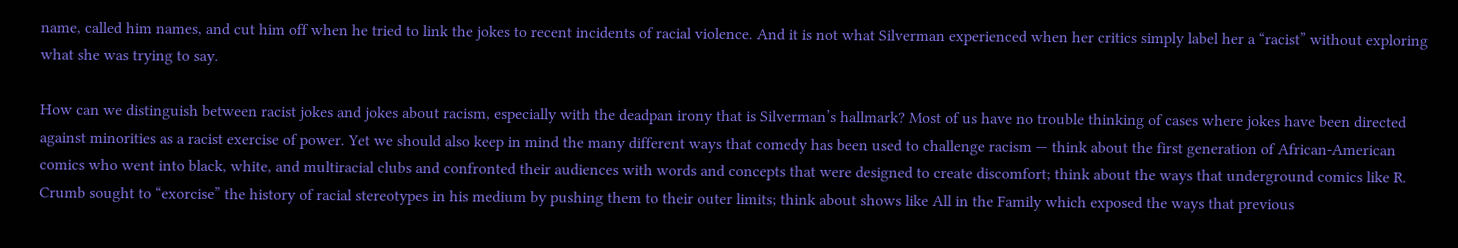name, called him names, and cut him off when he tried to link the jokes to recent incidents of racial violence. And it is not what Silverman experienced when her critics simply label her a “racist” without exploring what she was trying to say.

How can we distinguish between racist jokes and jokes about racism, especially with the deadpan irony that is Silverman’s hallmark? Most of us have no trouble thinking of cases where jokes have been directed against minorities as a racist exercise of power. Yet we should also keep in mind the many different ways that comedy has been used to challenge racism — think about the first generation of African-American comics who went into black, white, and multiracial clubs and confronted their audiences with words and concepts that were designed to create discomfort; think about the ways that underground comics like R. Crumb sought to “exorcise” the history of racial stereotypes in his medium by pushing them to their outer limits; think about shows like All in the Family which exposed the ways that previous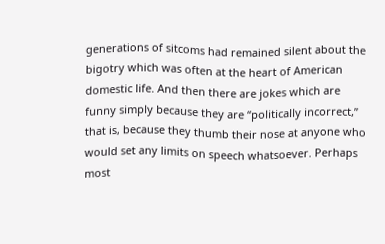generations of sitcoms had remained silent about the bigotry which was often at the heart of American domestic life. And then there are jokes which are funny simply because they are “politically incorrect,” that is, because they thumb their nose at anyone who would set any limits on speech whatsoever. Perhaps most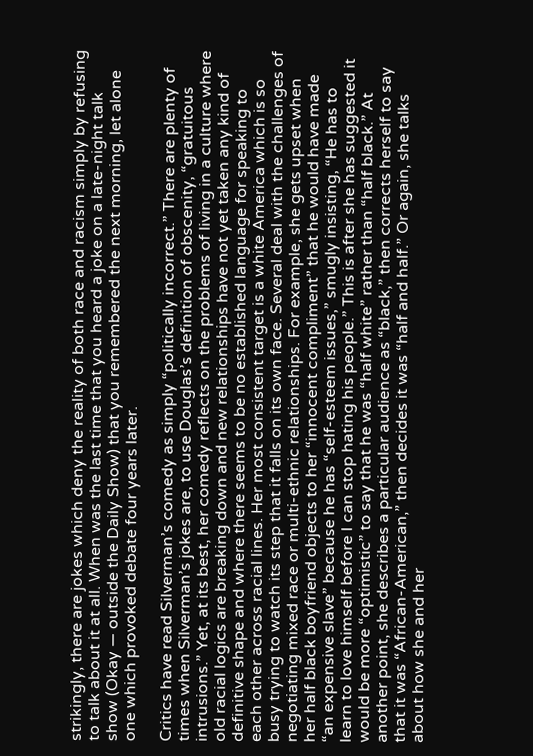strikingly, there are jokes which deny the reality of both race and racism simply by refusing to talk about it at all. When was the last time that you heard a joke on a late-night talk show (Okay — outside the Daily Show) that you remembered the next morning, let alone one which provoked debate four years later.

Critics have read Silverman’s comedy as simply “politically incorrect.” There are plenty of times when Silverman’s jokes are, to use Douglas’s definition of obscenity, “gratuitous intrusions.” Yet, at its best, her comedy reflects on the problems of living in a culture where old racial logics are breaking down and new relationships have not yet taken any kind of definitive shape and where there seems to be no established language for speaking to each other across racial lines. Her most consistent target is a white America which is so busy trying to watch its step that it falls on its own face. Several deal with the challenges of negotiating mixed race or multi-ethnic relationships. For example, she gets upset when her half black boyfriend objects to her “innocent compliment” that he would have made “an expensive slave” because he has “self-esteem issues,” smugly insisting, “He has to learn to love himself before I can stop hating his people.” This is after she has suggested it would be more “optimistic” to say that he was “half white” rather than “half black.” At another point, she describes a particular audience as “black,” then corrects herself to say that it was “African-American,” then decides it was “half and half.” Or again, she talks about how she and her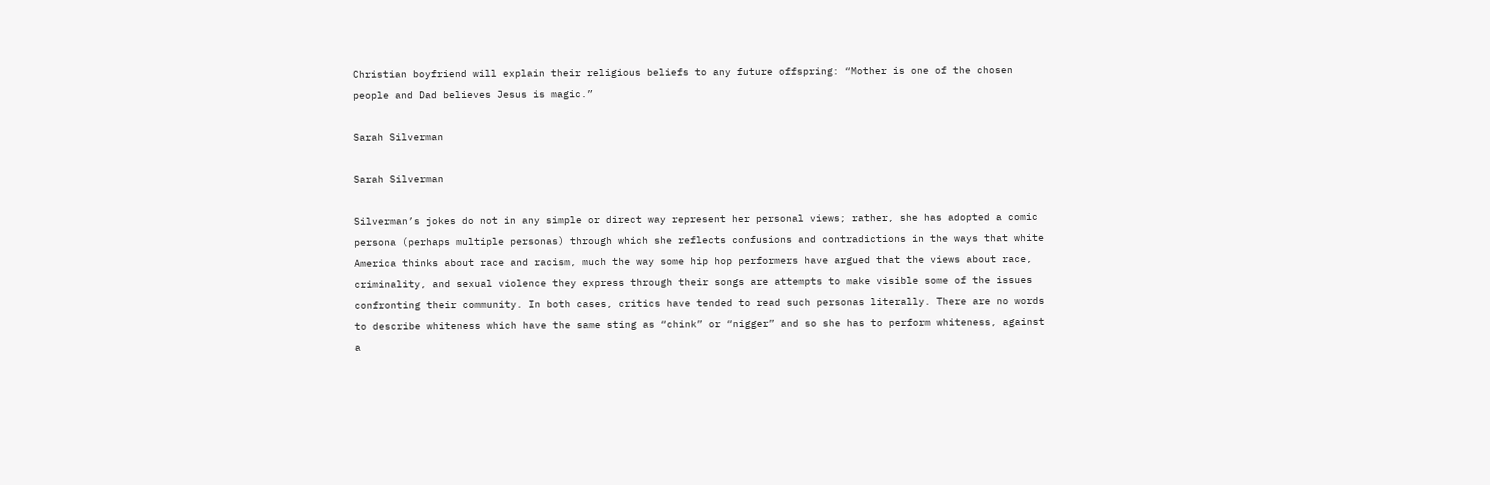Christian boyfriend will explain their religious beliefs to any future offspring: “Mother is one of the chosen people and Dad believes Jesus is magic.”

Sarah Silverman

Sarah Silverman

Silverman’s jokes do not in any simple or direct way represent her personal views; rather, she has adopted a comic persona (perhaps multiple personas) through which she reflects confusions and contradictions in the ways that white America thinks about race and racism, much the way some hip hop performers have argued that the views about race, criminality, and sexual violence they express through their songs are attempts to make visible some of the issues confronting their community. In both cases, critics have tended to read such personas literally. There are no words to describe whiteness which have the same sting as “chink” or “nigger” and so she has to perform whiteness, against a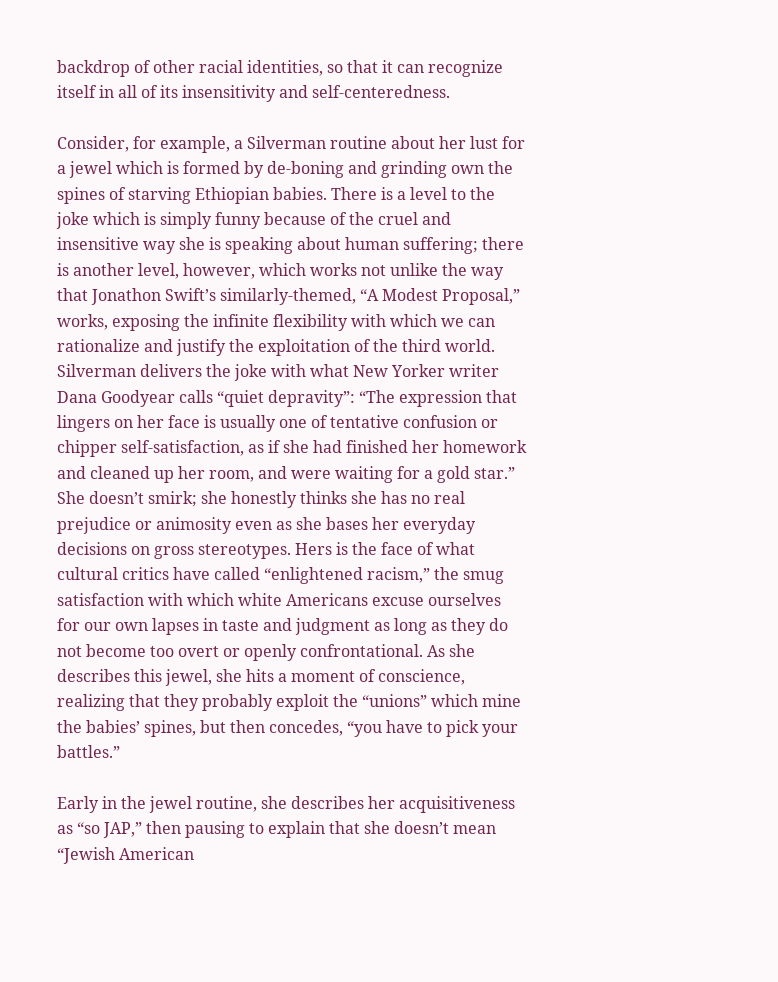backdrop of other racial identities, so that it can recognize itself in all of its insensitivity and self-centeredness.

Consider, for example, a Silverman routine about her lust for a jewel which is formed by de-boning and grinding own the spines of starving Ethiopian babies. There is a level to the joke which is simply funny because of the cruel and insensitive way she is speaking about human suffering; there is another level, however, which works not unlike the way that Jonathon Swift’s similarly-themed, “A Modest Proposal,” works, exposing the infinite flexibility with which we can rationalize and justify the exploitation of the third world. Silverman delivers the joke with what New Yorker writer Dana Goodyear calls “quiet depravity”: “The expression that lingers on her face is usually one of tentative confusion or chipper self-satisfaction, as if she had finished her homework and cleaned up her room, and were waiting for a gold star.” She doesn’t smirk; she honestly thinks she has no real prejudice or animosity even as she bases her everyday decisions on gross stereotypes. Hers is the face of what cultural critics have called “enlightened racism,” the smug satisfaction with which white Americans excuse ourselves for our own lapses in taste and judgment as long as they do not become too overt or openly confrontational. As she describes this jewel, she hits a moment of conscience, realizing that they probably exploit the “unions” which mine the babies’ spines, but then concedes, “you have to pick your battles.”

Early in the jewel routine, she describes her acquisitiveness as “so JAP,” then pausing to explain that she doesn’t mean “Jewish American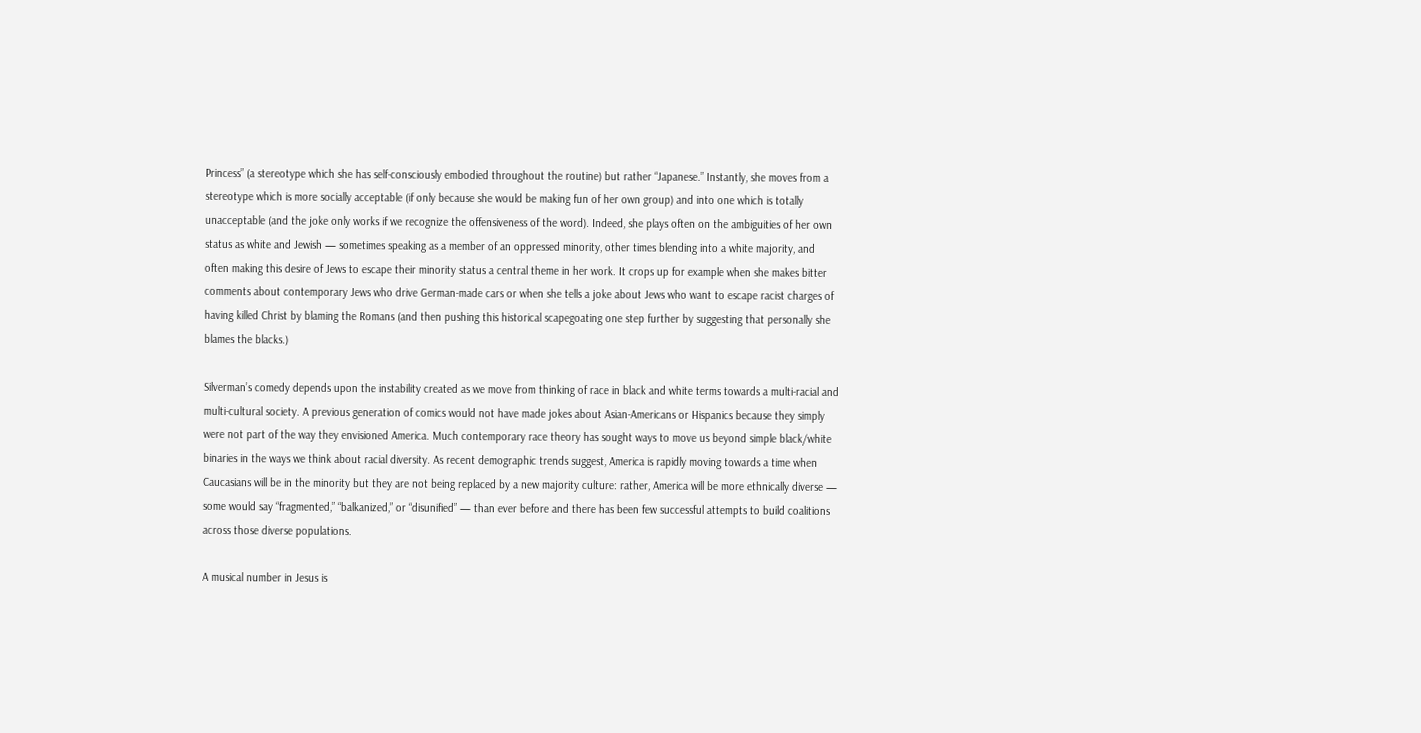Princess” (a stereotype which she has self-consciously embodied throughout the routine) but rather “Japanese.” Instantly, she moves from a stereotype which is more socially acceptable (if only because she would be making fun of her own group) and into one which is totally unacceptable (and the joke only works if we recognize the offensiveness of the word). Indeed, she plays often on the ambiguities of her own status as white and Jewish — sometimes speaking as a member of an oppressed minority, other times blending into a white majority, and often making this desire of Jews to escape their minority status a central theme in her work. It crops up for example when she makes bitter comments about contemporary Jews who drive German-made cars or when she tells a joke about Jews who want to escape racist charges of having killed Christ by blaming the Romans (and then pushing this historical scapegoating one step further by suggesting that personally she blames the blacks.)

Silverman’s comedy depends upon the instability created as we move from thinking of race in black and white terms towards a multi-racial and multi-cultural society. A previous generation of comics would not have made jokes about Asian-Americans or Hispanics because they simply were not part of the way they envisioned America. Much contemporary race theory has sought ways to move us beyond simple black/white binaries in the ways we think about racial diversity. As recent demographic trends suggest, America is rapidly moving towards a time when Caucasians will be in the minority but they are not being replaced by a new majority culture: rather, America will be more ethnically diverse — some would say “fragmented,” “balkanized,” or “disunified” — than ever before and there has been few successful attempts to build coalitions across those diverse populations.

A musical number in Jesus is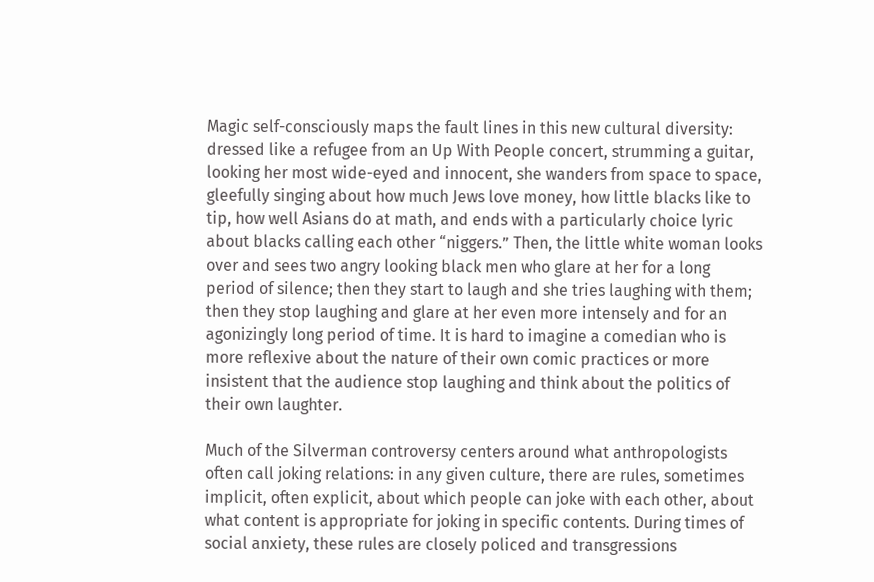Magic self-consciously maps the fault lines in this new cultural diversity: dressed like a refugee from an Up With People concert, strumming a guitar, looking her most wide-eyed and innocent, she wanders from space to space, gleefully singing about how much Jews love money, how little blacks like to tip, how well Asians do at math, and ends with a particularly choice lyric about blacks calling each other “niggers.” Then, the little white woman looks over and sees two angry looking black men who glare at her for a long period of silence; then they start to laugh and she tries laughing with them; then they stop laughing and glare at her even more intensely and for an agonizingly long period of time. It is hard to imagine a comedian who is more reflexive about the nature of their own comic practices or more insistent that the audience stop laughing and think about the politics of their own laughter.

Much of the Silverman controversy centers around what anthropologists often call joking relations: in any given culture, there are rules, sometimes implicit, often explicit, about which people can joke with each other, about what content is appropriate for joking in specific contents. During times of social anxiety, these rules are closely policed and transgressions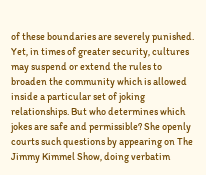of these boundaries are severely punished. Yet, in times of greater security, cultures may suspend or extend the rules to broaden the community which is allowed inside a particular set of joking relationships. But who determines which jokes are safe and permissible? She openly courts such questions by appearing on The Jimmy Kimmel Show, doing verbatim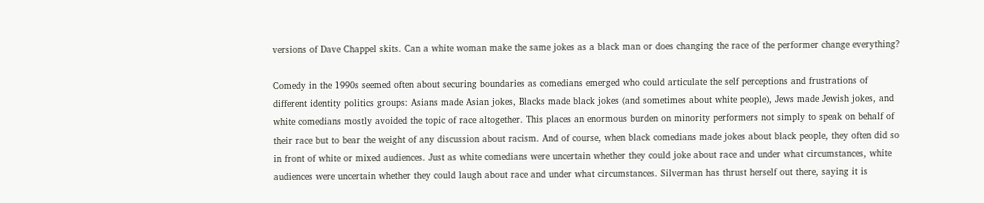versions of Dave Chappel skits. Can a white woman make the same jokes as a black man or does changing the race of the performer change everything?

Comedy in the 1990s seemed often about securing boundaries as comedians emerged who could articulate the self perceptions and frustrations of different identity politics groups: Asians made Asian jokes, Blacks made black jokes (and sometimes about white people), Jews made Jewish jokes, and white comedians mostly avoided the topic of race altogether. This places an enormous burden on minority performers not simply to speak on behalf of their race but to bear the weight of any discussion about racism. And of course, when black comedians made jokes about black people, they often did so in front of white or mixed audiences. Just as white comedians were uncertain whether they could joke about race and under what circumstances, white audiences were uncertain whether they could laugh about race and under what circumstances. Silverman has thrust herself out there, saying it is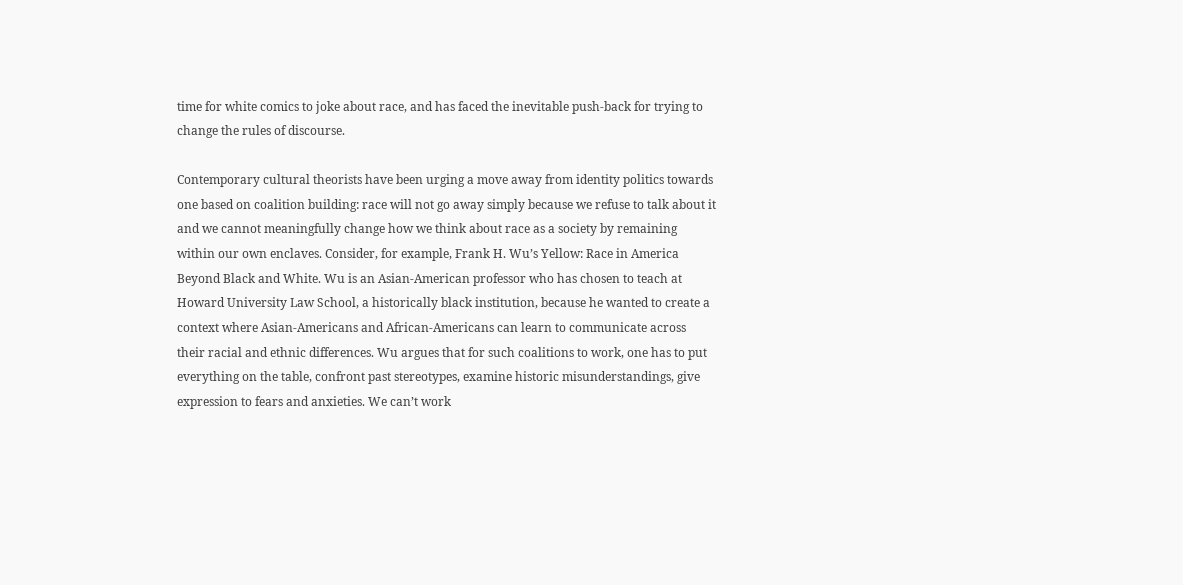time for white comics to joke about race, and has faced the inevitable push-back for trying to change the rules of discourse.

Contemporary cultural theorists have been urging a move away from identity politics towards one based on coalition building: race will not go away simply because we refuse to talk about it and we cannot meaningfully change how we think about race as a society by remaining within our own enclaves. Consider, for example, Frank H. Wu’s Yellow: Race in America Beyond Black and White. Wu is an Asian-American professor who has chosen to teach at Howard University Law School, a historically black institution, because he wanted to create a context where Asian-Americans and African-Americans can learn to communicate across their racial and ethnic differences. Wu argues that for such coalitions to work, one has to put everything on the table, confront past stereotypes, examine historic misunderstandings, give expression to fears and anxieties. We can’t work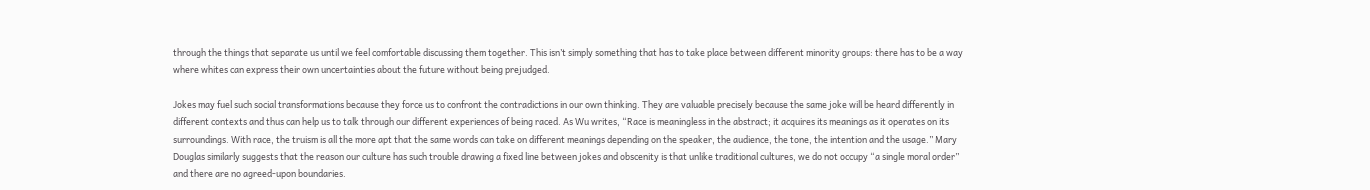through the things that separate us until we feel comfortable discussing them together. This isn’t simply something that has to take place between different minority groups: there has to be a way where whites can express their own uncertainties about the future without being prejudged.

Jokes may fuel such social transformations because they force us to confront the contradictions in our own thinking. They are valuable precisely because the same joke will be heard differently in different contexts and thus can help us to talk through our different experiences of being raced. As Wu writes, “Race is meaningless in the abstract; it acquires its meanings as it operates on its surroundings. With race, the truism is all the more apt that the same words can take on different meanings depending on the speaker, the audience, the tone, the intention and the usage.” Mary Douglas similarly suggests that the reason our culture has such trouble drawing a fixed line between jokes and obscenity is that unlike traditional cultures, we do not occupy “a single moral order” and there are no agreed-upon boundaries.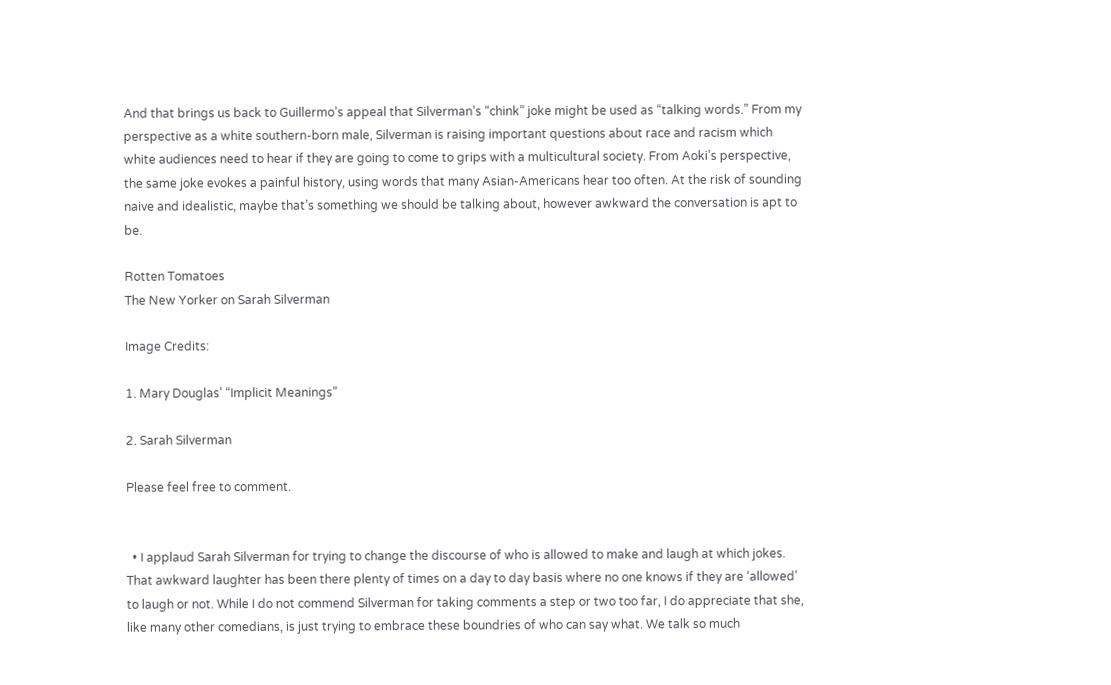And that brings us back to Guillermo’s appeal that Silverman’s “chink” joke might be used as “talking words.” From my perspective as a white southern-born male, Silverman is raising important questions about race and racism which white audiences need to hear if they are going to come to grips with a multicultural society. From Aoki’s perspective, the same joke evokes a painful history, using words that many Asian-Americans hear too often. At the risk of sounding naive and idealistic, maybe that’s something we should be talking about, however awkward the conversation is apt to be.

Rotten Tomatoes
The New Yorker on Sarah Silverman

Image Credits:

1. Mary Douglas’ “Implicit Meanings”

2. Sarah Silverman

Please feel free to comment.


  • I applaud Sarah Silverman for trying to change the discourse of who is allowed to make and laugh at which jokes. That awkward laughter has been there plenty of times on a day to day basis where no one knows if they are ‘allowed’ to laugh or not. While I do not commend Silverman for taking comments a step or two too far, I do appreciate that she, like many other comedians, is just trying to embrace these boundries of who can say what. We talk so much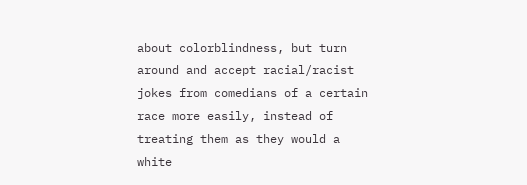about colorblindness, but turn around and accept racial/racist jokes from comedians of a certain race more easily, instead of treating them as they would a white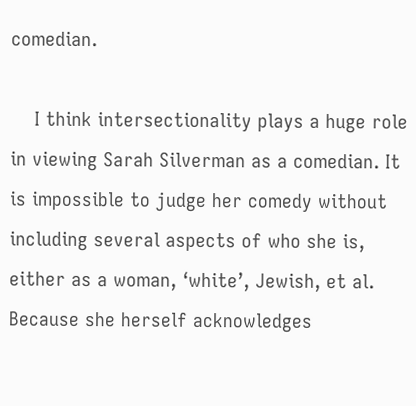comedian.

    I think intersectionality plays a huge role in viewing Sarah Silverman as a comedian. It is impossible to judge her comedy without including several aspects of who she is, either as a woman, ‘white’, Jewish, et al. Because she herself acknowledges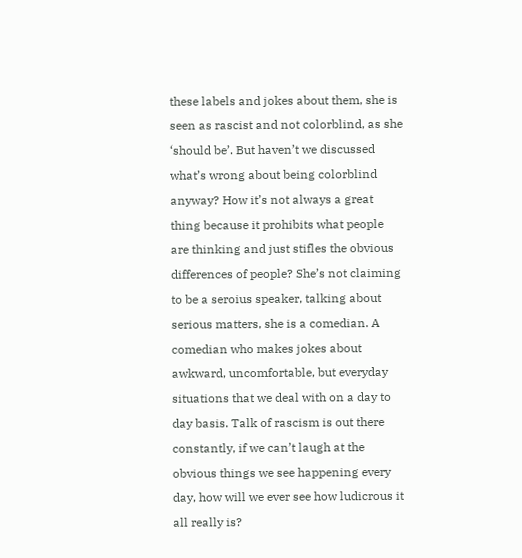these labels and jokes about them, she is seen as rascist and not colorblind, as she ‘should be’. But haven’t we discussed what’s wrong about being colorblind anyway? How it’s not always a great thing because it prohibits what people are thinking and just stifles the obvious differences of people? She’s not claiming to be a seroius speaker, talking about serious matters, she is a comedian. A comedian who makes jokes about awkward, uncomfortable, but everyday situations that we deal with on a day to day basis. Talk of rascism is out there constantly, if we can’t laugh at the obvious things we see happening every day, how will we ever see how ludicrous it all really is?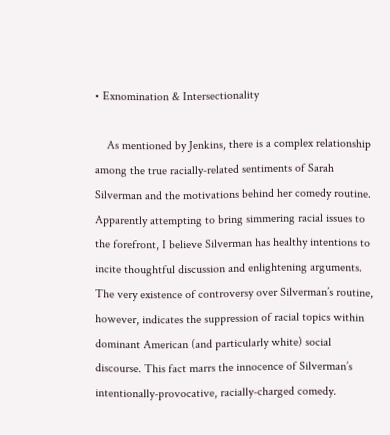• Exnomination & Intersectionality

    As mentioned by Jenkins, there is a complex relationship among the true racially-related sentiments of Sarah Silverman and the motivations behind her comedy routine. Apparently attempting to bring simmering racial issues to the forefront, I believe Silverman has healthy intentions to incite thoughtful discussion and enlightening arguments. The very existence of controversy over Silverman’s routine, however, indicates the suppression of racial topics within dominant American (and particularly white) social discourse. This fact marrs the innocence of Silverman’s intentionally-provocative, racially-charged comedy.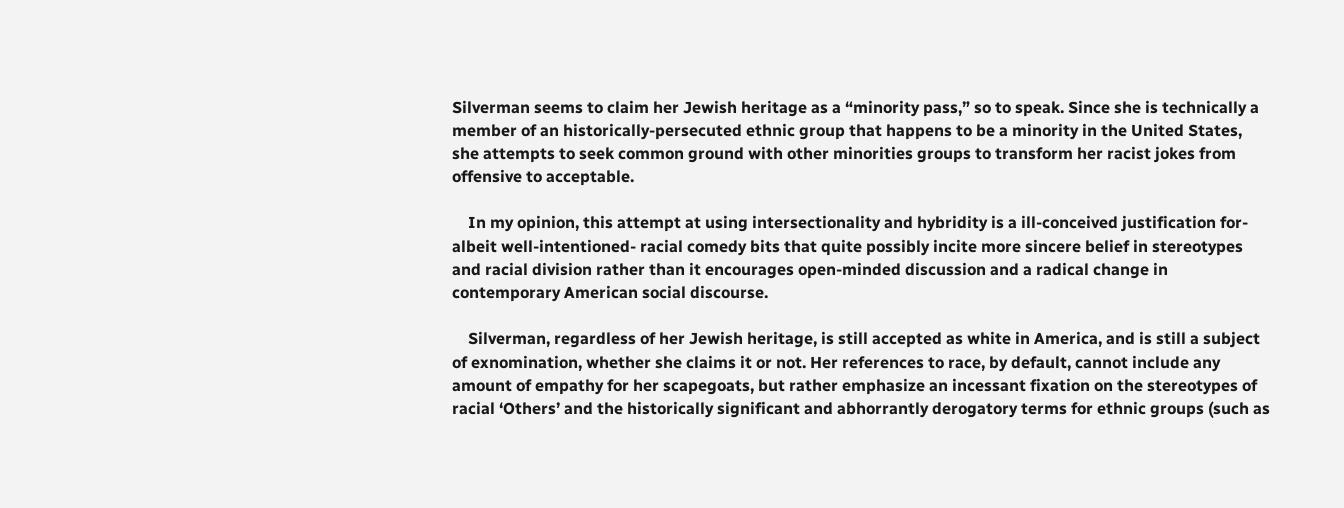Silverman seems to claim her Jewish heritage as a “minority pass,” so to speak. Since she is technically a member of an historically-persecuted ethnic group that happens to be a minority in the United States, she attempts to seek common ground with other minorities groups to transform her racist jokes from offensive to acceptable.

    In my opinion, this attempt at using intersectionality and hybridity is a ill-conceived justification for-albeit well-intentioned- racial comedy bits that quite possibly incite more sincere belief in stereotypes and racial division rather than it encourages open-minded discussion and a radical change in contemporary American social discourse.

    Silverman, regardless of her Jewish heritage, is still accepted as white in America, and is still a subject of exnomination, whether she claims it or not. Her references to race, by default, cannot include any amount of empathy for her scapegoats, but rather emphasize an incessant fixation on the stereotypes of racial ‘Others’ and the historically significant and abhorrantly derogatory terms for ethnic groups (such as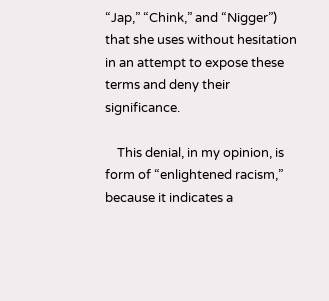“Jap,” “Chink,” and “Nigger”) that she uses without hesitation in an attempt to expose these terms and deny their significance.

    This denial, in my opinion, is form of “enlightened racism,” because it indicates a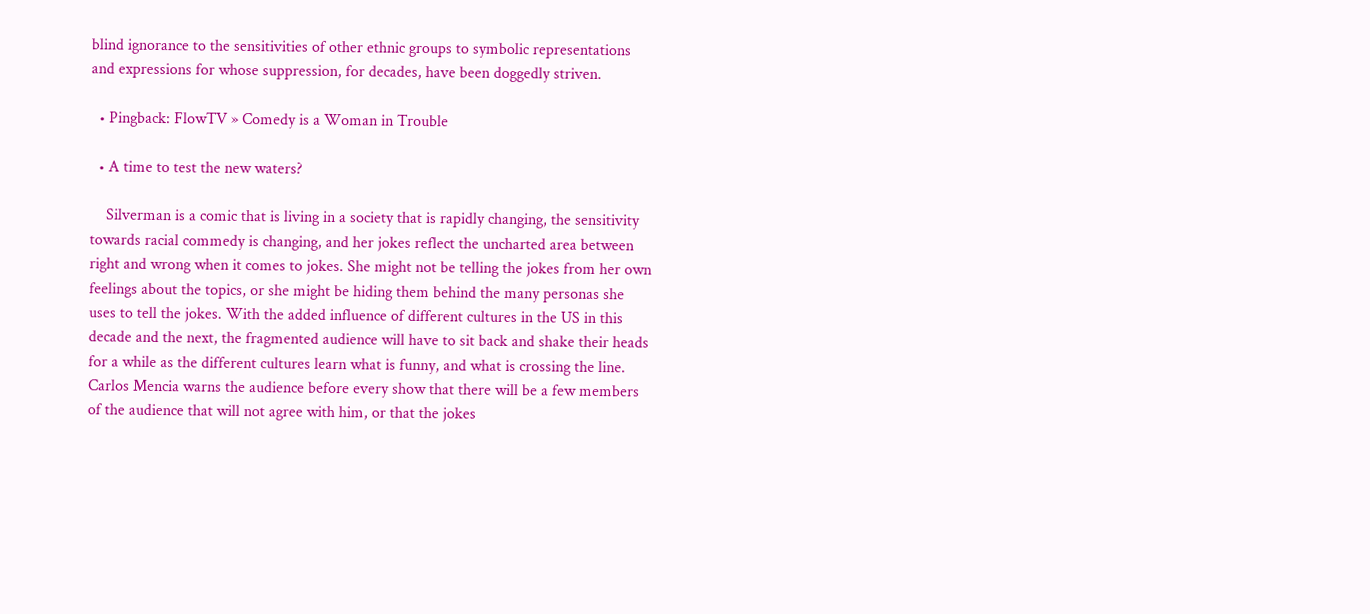blind ignorance to the sensitivities of other ethnic groups to symbolic representations and expressions for whose suppression, for decades, have been doggedly striven.

  • Pingback: FlowTV » Comedy is a Woman in Trouble

  • A time to test the new waters?

    Silverman is a comic that is living in a society that is rapidly changing, the sensitivity towards racial commedy is changing, and her jokes reflect the uncharted area between right and wrong when it comes to jokes. She might not be telling the jokes from her own feelings about the topics, or she might be hiding them behind the many personas she uses to tell the jokes. With the added influence of different cultures in the US in this decade and the next, the fragmented audience will have to sit back and shake their heads for a while as the different cultures learn what is funny, and what is crossing the line. Carlos Mencia warns the audience before every show that there will be a few members of the audience that will not agree with him, or that the jokes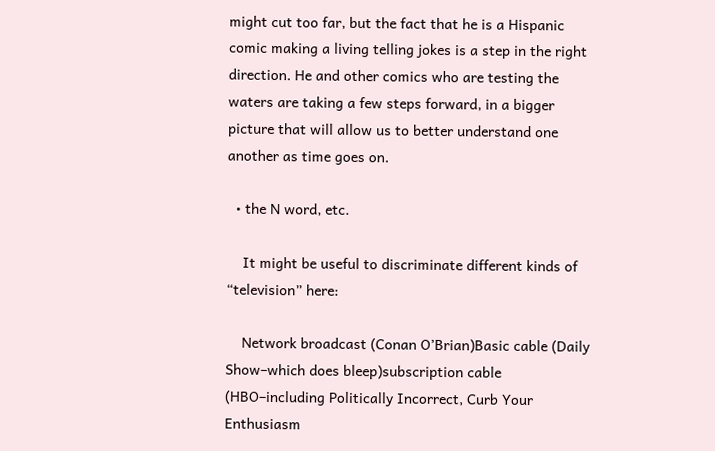might cut too far, but the fact that he is a Hispanic comic making a living telling jokes is a step in the right direction. He and other comics who are testing the waters are taking a few steps forward, in a bigger picture that will allow us to better understand one another as time goes on.

  • the N word, etc.

    It might be useful to discriminate different kinds of “television” here:

    Network broadcast (Conan O’Brian)Basic cable (Daily Show–which does bleep)subscription cable (HBO–including Politically Incorrect, Curb Your Enthusiasm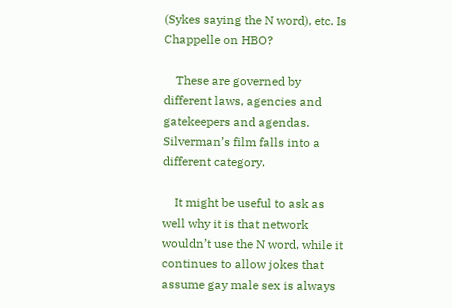(Sykes saying the N word), etc. Is Chappelle on HBO?

    These are governed by different laws, agencies and gatekeepers and agendas. Silverman’s film falls into a different category.

    It might be useful to ask as well why it is that network wouldn’t use the N word, while it continues to allow jokes that assume gay male sex is always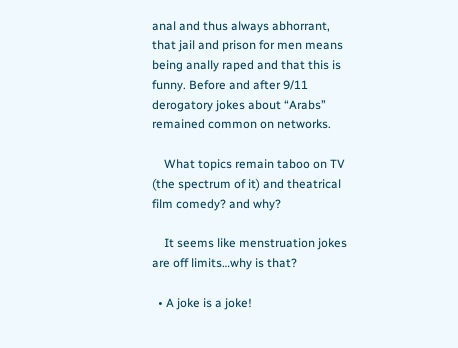anal and thus always abhorrant, that jail and prison for men means being anally raped and that this is funny. Before and after 9/11 derogatory jokes about “Arabs” remained common on networks.

    What topics remain taboo on TV (the spectrum of it) and theatrical film comedy? and why?

    It seems like menstruation jokes are off limits…why is that?

  • A joke is a joke!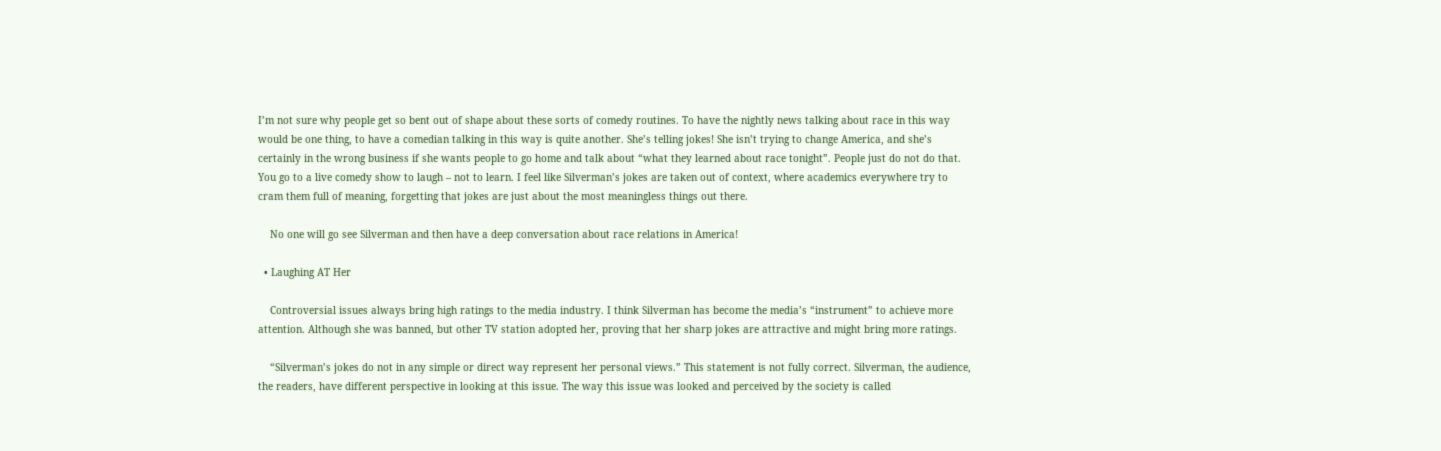I’m not sure why people get so bent out of shape about these sorts of comedy routines. To have the nightly news talking about race in this way would be one thing, to have a comedian talking in this way is quite another. She’s telling jokes! She isn’t trying to change America, and she’s certainly in the wrong business if she wants people to go home and talk about “what they learned about race tonight”. People just do not do that. You go to a live comedy show to laugh – not to learn. I feel like Silverman’s jokes are taken out of context, where academics everywhere try to cram them full of meaning, forgetting that jokes are just about the most meaningless things out there.

    No one will go see Silverman and then have a deep conversation about race relations in America!

  • Laughing AT Her

    Controversial issues always bring high ratings to the media industry. I think Silverman has become the media’s “instrument” to achieve more attention. Although she was banned, but other TV station adopted her, proving that her sharp jokes are attractive and might bring more ratings.

    “Silverman’s jokes do not in any simple or direct way represent her personal views.” This statement is not fully correct. Silverman, the audience, the readers, have different perspective in looking at this issue. The way this issue was looked and perceived by the society is called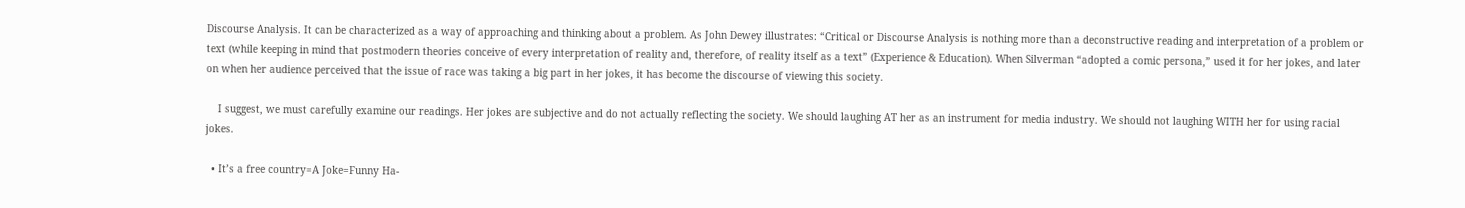Discourse Analysis. It can be characterized as a way of approaching and thinking about a problem. As John Dewey illustrates: “Critical or Discourse Analysis is nothing more than a deconstructive reading and interpretation of a problem or text (while keeping in mind that postmodern theories conceive of every interpretation of reality and, therefore, of reality itself as a text” (Experience & Education). When Silverman “adopted a comic persona,” used it for her jokes, and later on when her audience perceived that the issue of race was taking a big part in her jokes, it has become the discourse of viewing this society.

    I suggest, we must carefully examine our readings. Her jokes are subjective and do not actually reflecting the society. We should laughing AT her as an instrument for media industry. We should not laughing WITH her for using racial jokes.

  • It’s a free country=A Joke=Funny Ha-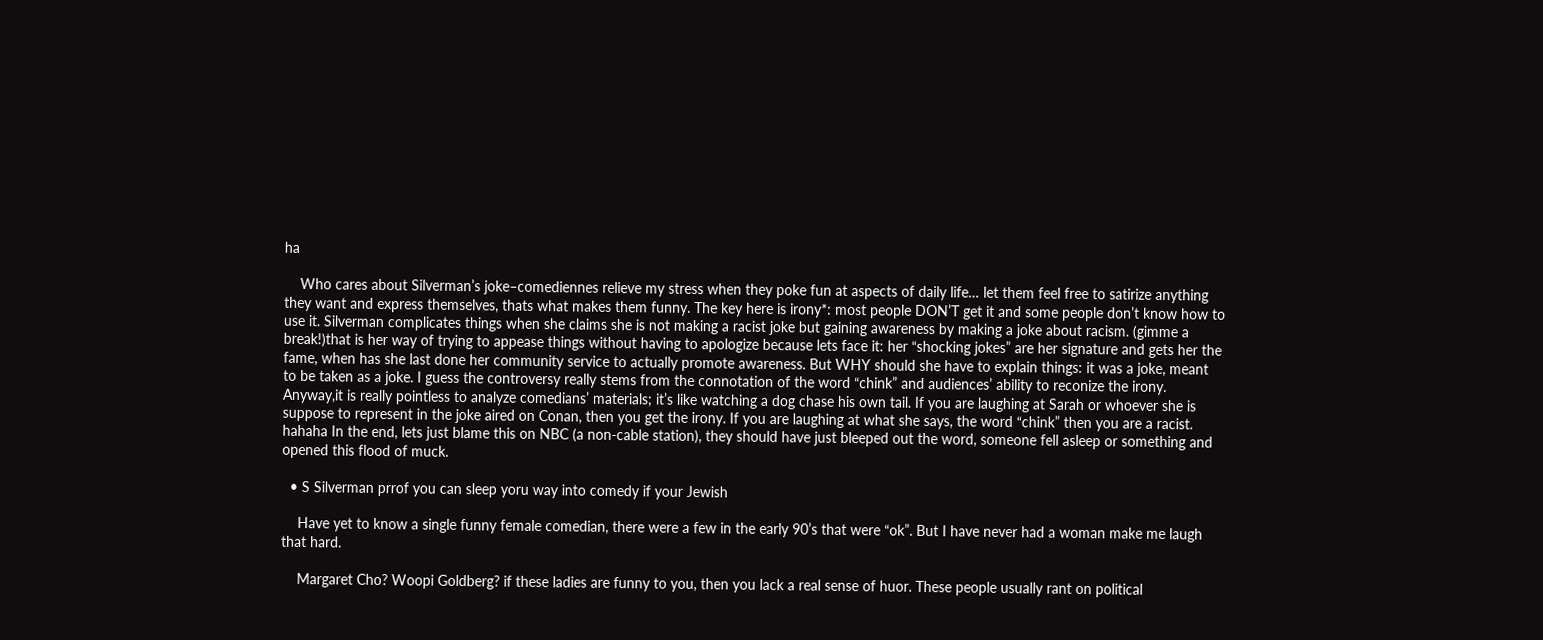ha

    Who cares about Silverman’s joke–comediennes relieve my stress when they poke fun at aspects of daily life… let them feel free to satirize anything they want and express themselves, thats what makes them funny. The key here is irony*: most people DON’T get it and some people don’t know how to use it. Silverman complicates things when she claims she is not making a racist joke but gaining awareness by making a joke about racism. (gimme a break!)that is her way of trying to appease things without having to apologize because lets face it: her “shocking jokes” are her signature and gets her the fame, when has she last done her community service to actually promote awareness. But WHY should she have to explain things: it was a joke, meant to be taken as a joke. I guess the controversy really stems from the connotation of the word “chink” and audiences’ ability to reconize the irony. Anyway,it is really pointless to analyze comedians’ materials; it’s like watching a dog chase his own tail. If you are laughing at Sarah or whoever she is suppose to represent in the joke aired on Conan, then you get the irony. If you are laughing at what she says, the word “chink” then you are a racist. hahaha In the end, lets just blame this on NBC (a non-cable station), they should have just bleeped out the word, someone fell asleep or something and opened this flood of muck.

  • S Silverman prrof you can sleep yoru way into comedy if your Jewish

    Have yet to know a single funny female comedian, there were a few in the early 90’s that were “ok”. But I have never had a woman make me laugh that hard.

    Margaret Cho? Woopi Goldberg? if these ladies are funny to you, then you lack a real sense of huor. These people usually rant on political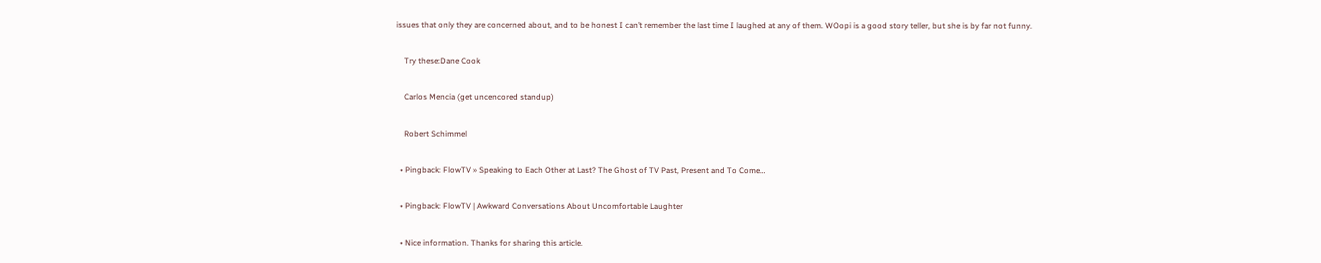issues that only they are concerned about, and to be honest I can’t remember the last time I laughed at any of them. WOopi is a good story teller, but she is by far not funny.

    Try these:Dane Cook

    Carlos Mencia (get uncencored standup)

    Robert Schimmel

  • Pingback: FlowTV » Speaking to Each Other at Last? The Ghost of TV Past, Present and To Come…

  • Pingback: FlowTV | Awkward Conversations About Uncomfortable Laughter

  • Nice information. Thanks for sharing this article.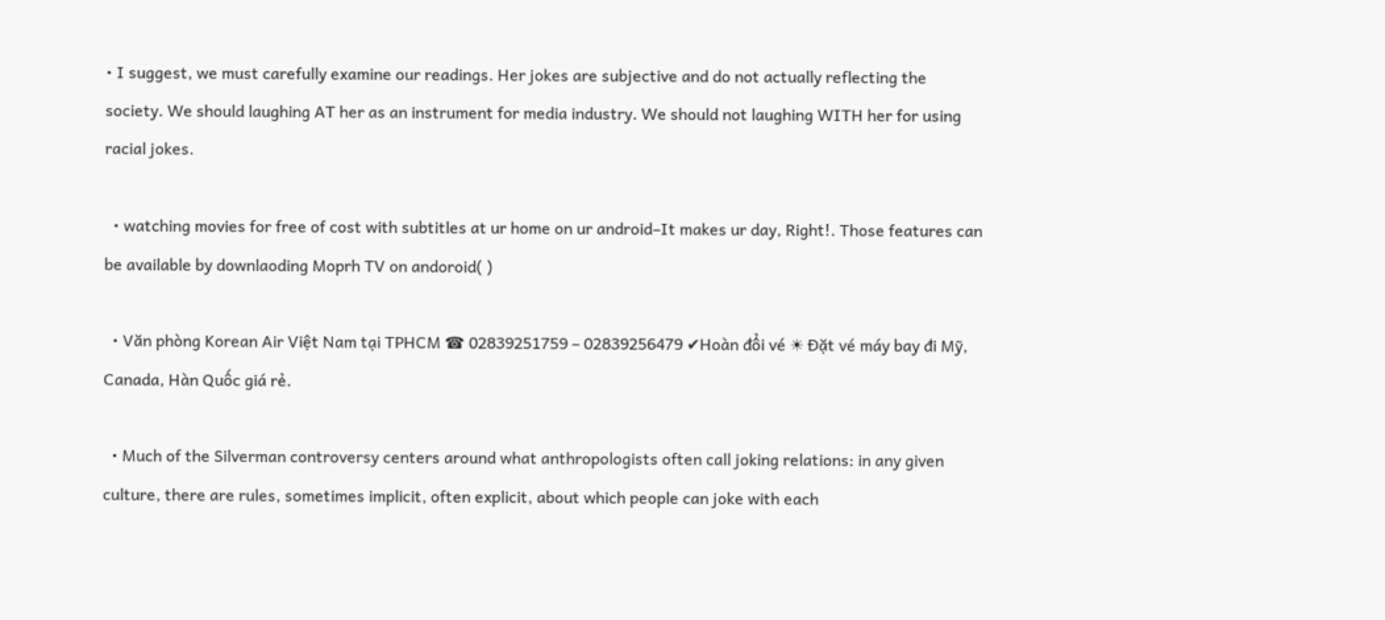• I suggest, we must carefully examine our readings. Her jokes are subjective and do not actually reflecting the society. We should laughing AT her as an instrument for media industry. We should not laughing WITH her for using racial jokes.

  • watching movies for free of cost with subtitles at ur home on ur android–It makes ur day, Right!. Those features can be available by downlaoding Moprh TV on andoroid( )

  • Văn phòng Korean Air Việt Nam tại TPHCM ☎ 02839251759 – 02839256479 ✔Hoàn đổi vé ☀ Đặt vé máy bay đi Mỹ, Canada, Hàn Quốc giá rẻ.

  • Much of the Silverman controversy centers around what anthropologists often call joking relations: in any given culture, there are rules, sometimes implicit, often explicit, about which people can joke with each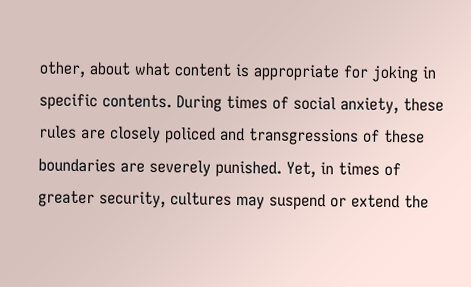other, about what content is appropriate for joking in specific contents. During times of social anxiety, these rules are closely policed and transgressions of these boundaries are severely punished. Yet, in times of greater security, cultures may suspend or extend the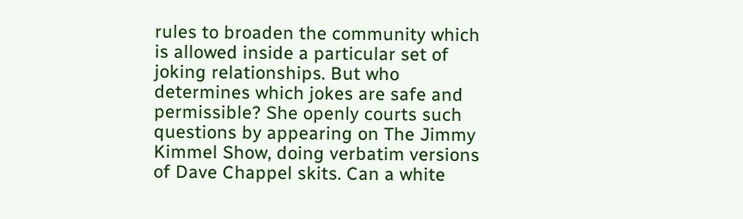rules to broaden the community which is allowed inside a particular set of joking relationships. But who determines which jokes are safe and permissible? She openly courts such questions by appearing on The Jimmy Kimmel Show, doing verbatim versions of Dave Chappel skits. Can a white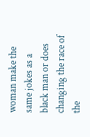woman make the same jokes as a black man or does changing the race of the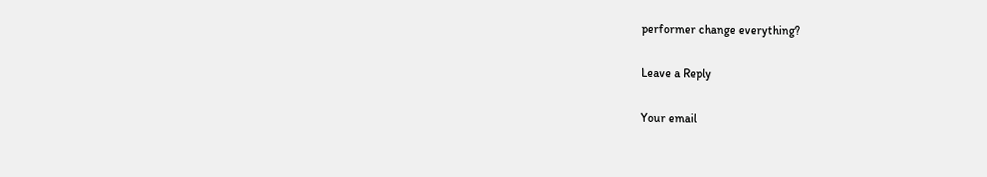performer change everything?

Leave a Reply

Your email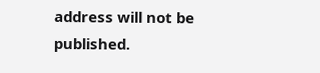address will not be published.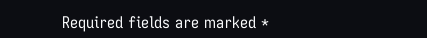Required fields are marked *